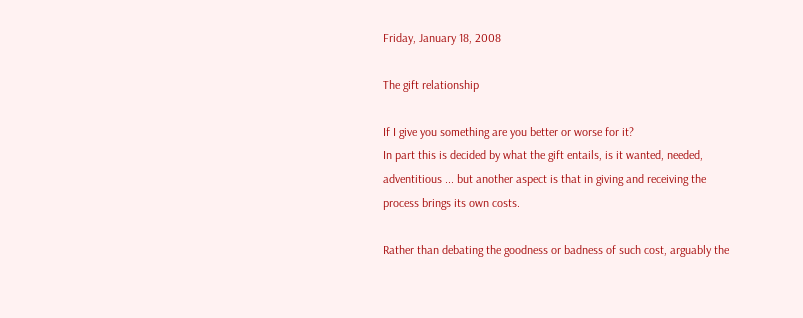Friday, January 18, 2008

The gift relationship

If I give you something are you better or worse for it?
In part this is decided by what the gift entails, is it wanted, needed, adventitious ... but another aspect is that in giving and receiving the process brings its own costs.

Rather than debating the goodness or badness of such cost, arguably the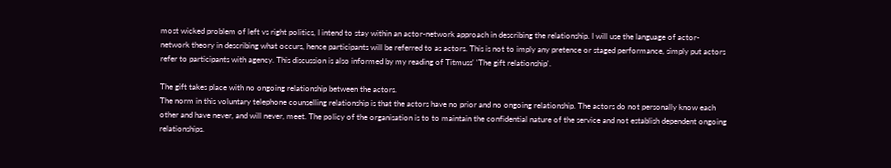most wicked problem of left vs right politics, I intend to stay within an actor-network approach in describing the relationship. I will use the language of actor-network theory in describing what occurs, hence participants will be referred to as actors. This is not to imply any pretence or staged performance, simply put actors refer to participants with agency. This discussion is also informed by my reading of Titmuss' 'The gift relationship'.

The gift takes place with no ongoing relationship between the actors.
The norm in this voluntary telephone counselling relationship is that the actors have no prior and no ongoing relationship. The actors do not personally know each other and have never, and will never, meet. The policy of the organisation is to to maintain the confidential nature of the service and not establish dependent ongoing relationships.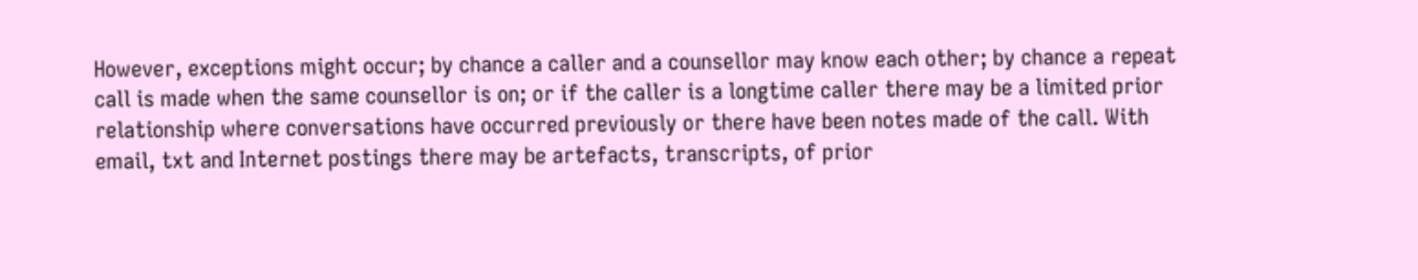However, exceptions might occur; by chance a caller and a counsellor may know each other; by chance a repeat call is made when the same counsellor is on; or if the caller is a longtime caller there may be a limited prior relationship where conversations have occurred previously or there have been notes made of the call. With email, txt and Internet postings there may be artefacts, transcripts, of prior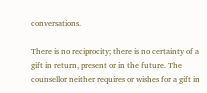conversations.

There is no reciprocity; there is no certainty of a gift in return, present or in the future. The counsellor neither requires or wishes for a gift in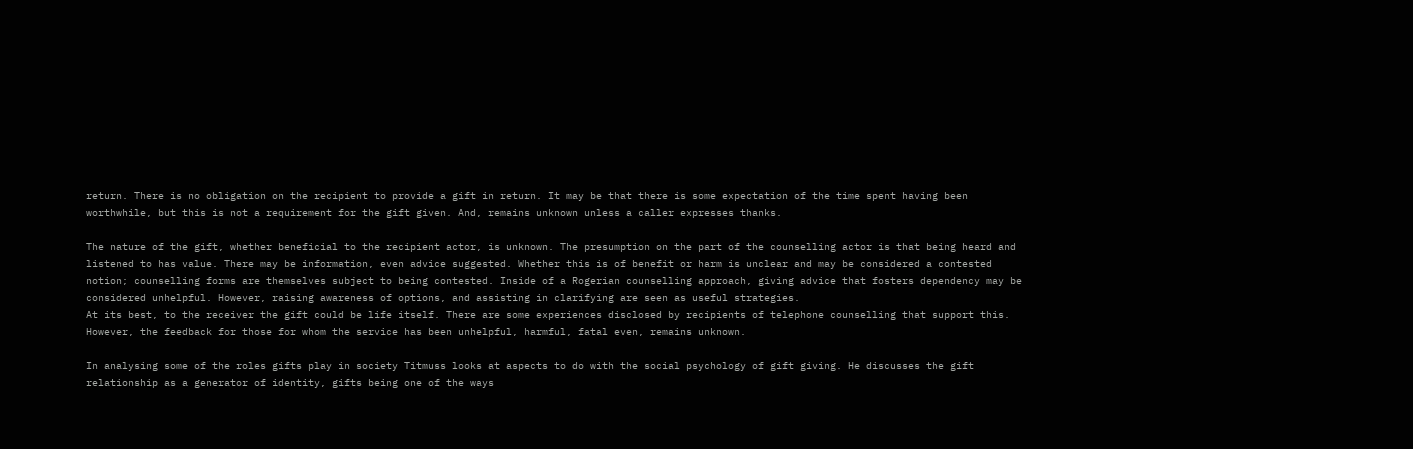return. There is no obligation on the recipient to provide a gift in return. It may be that there is some expectation of the time spent having been worthwhile, but this is not a requirement for the gift given. And, remains unknown unless a caller expresses thanks.

The nature of the gift, whether beneficial to the recipient actor, is unknown. The presumption on the part of the counselling actor is that being heard and listened to has value. There may be information, even advice suggested. Whether this is of benefit or harm is unclear and may be considered a contested notion; counselling forms are themselves subject to being contested. Inside of a Rogerian counselling approach, giving advice that fosters dependency may be considered unhelpful. However, raising awareness of options, and assisting in clarifying are seen as useful strategies.
At its best, to the receiver the gift could be life itself. There are some experiences disclosed by recipients of telephone counselling that support this. However, the feedback for those for whom the service has been unhelpful, harmful, fatal even, remains unknown.

In analysing some of the roles gifts play in society Titmuss looks at aspects to do with the social psychology of gift giving. He discusses the gift relationship as a generator of identity, gifts being one of the ways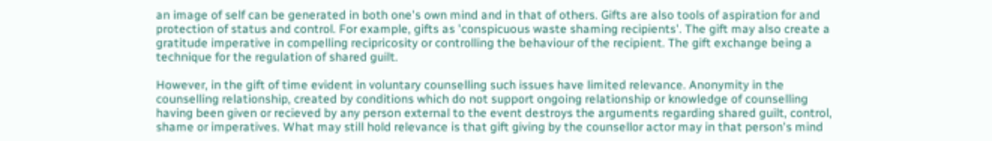an image of self can be generated in both one's own mind and in that of others. Gifts are also tools of aspiration for and protection of status and control. For example, gifts as 'conspicuous waste shaming recipients'. The gift may also create a gratitude imperative in compelling recipricosity or controlling the behaviour of the recipient. The gift exchange being a technique for the regulation of shared guilt.

However, in the gift of time evident in voluntary counselling such issues have limited relevance. Anonymity in the counselling relationship, created by conditions which do not support ongoing relationship or knowledge of counselling having been given or recieved by any person external to the event destroys the arguments regarding shared guilt, control, shame or imperatives. What may still hold relevance is that gift giving by the counsellor actor may in that person's mind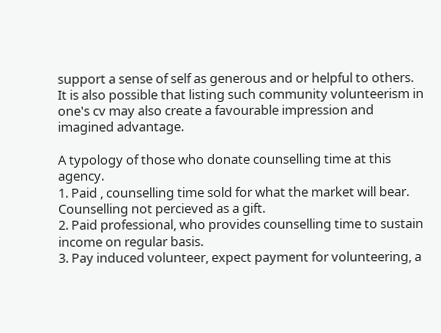support a sense of self as generous and or helpful to others. It is also possible that listing such community volunteerism in one's cv may also create a favourable impression and imagined advantage.

A typology of those who donate counselling time at this agency.
1. Paid , counselling time sold for what the market will bear. Counselling not percieved as a gift.
2. Paid professional, who provides counselling time to sustain income on regular basis.
3. Pay induced volunteer, expect payment for volunteering, a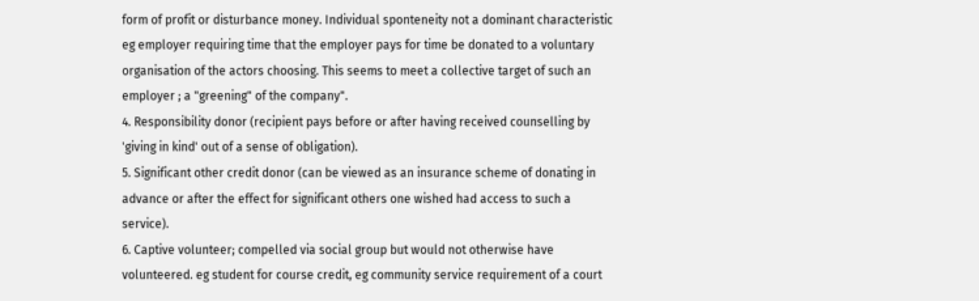form of profit or disturbance money. Individual sponteneity not a dominant characteristic eg employer requiring time that the employer pays for time be donated to a voluntary organisation of the actors choosing. This seems to meet a collective target of such an employer ; a "greening" of the company".
4. Responsibility donor (recipient pays before or after having received counselling by 'giving in kind' out of a sense of obligation).
5. Significant other credit donor (can be viewed as an insurance scheme of donating in advance or after the effect for significant others one wished had access to such a service).
6. Captive volunteer; compelled via social group but would not otherwise have volunteered. eg student for course credit, eg community service requirement of a court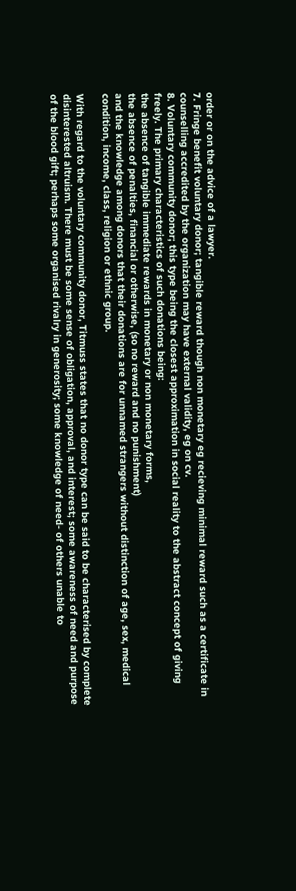order or on the advice of a lawyer.
7. Fringe benefit voluntary donor; tangible reward though non monetary eg recieving minimal reward such as a certificate in counselling accredited by the organization may have external validity, eg on cv.
8. Voluntary community donor; this type being the closest approximation in social reality to the abstract concept of giving freely. The primary characteristics of such donations being:
the absence of tangible immediate rewards in monetary or non monetary forms,
the absence of penalties, financial or otherwise, (so no reward and no punishment)
and the knowledge among donors that their donations are for unnamed strangers without distinction of age, sex, medical condition, income, class, religion or ethnic group.

With regard to the voluntary community donor, Titmuss states that no donor type can be said to be characterised by complete disinterested altruism. There must be some sense of obligation, approval, and interest; some awareness of need and purpose of the blood gift; perhaps some organised rivalry in generosity; some knowledge of need- of others unable to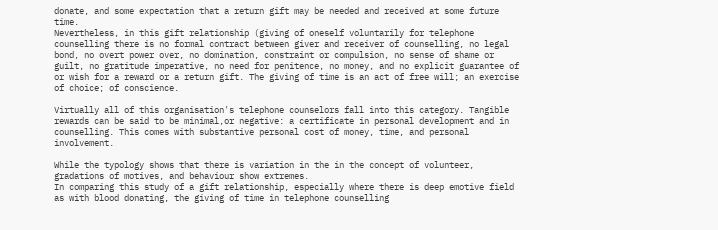donate, and some expectation that a return gift may be needed and received at some future time.
Nevertheless, in this gift relationship (giving of oneself voluntarily for telephone counselling there is no formal contract between giver and receiver of counselling, no legal bond, no overt power over, no domination, constraint or compulsion, no sense of shame or guilt, no gratitude imperative, no need for penitence, no money, and no explicit guarantee of or wish for a reward or a return gift. The giving of time is an act of free will; an exercise of choice; of conscience.

Virtually all of this organisation's telephone counselors fall into this category. Tangible rewards can be said to be minimal,or negative: a certificate in personal development and in counselling. This comes with substantive personal cost of money, time, and personal involvement.

While the typology shows that there is variation in the in the concept of volunteer, gradations of motives, and behaviour show extremes.
In comparing this study of a gift relationship, especially where there is deep emotive field as with blood donating, the giving of time in telephone counselling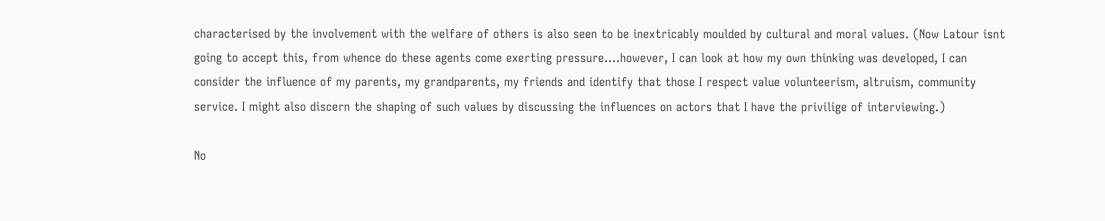characterised by the involvement with the welfare of others is also seen to be inextricably moulded by cultural and moral values. (Now Latour isnt going to accept this, from whence do these agents come exerting pressure....however, I can look at how my own thinking was developed, I can consider the influence of my parents, my grandparents, my friends and identify that those I respect value volunteerism, altruism, community service. I might also discern the shaping of such values by discussing the influences on actors that I have the privilige of interviewing.)

No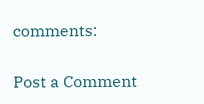comments:

Post a Comment